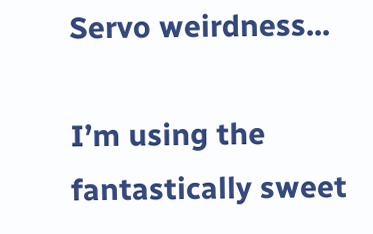Servo weirdness...

I’m using the fantastically sweet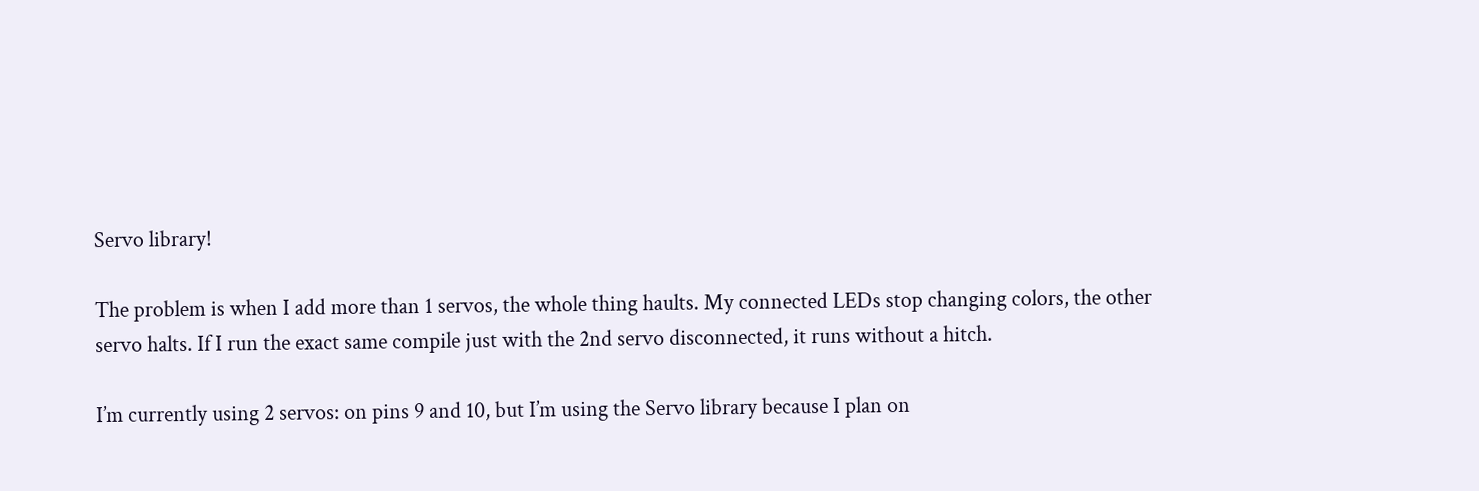Servo library!

The problem is when I add more than 1 servos, the whole thing haults. My connected LEDs stop changing colors, the other servo halts. If I run the exact same compile just with the 2nd servo disconnected, it runs without a hitch.

I’m currently using 2 servos: on pins 9 and 10, but I’m using the Servo library because I plan on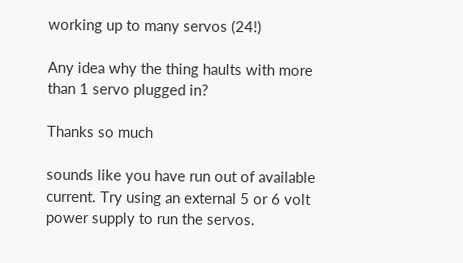working up to many servos (24!)

Any idea why the thing haults with more than 1 servo plugged in?

Thanks so much

sounds like you have run out of available current. Try using an external 5 or 6 volt power supply to run the servos.